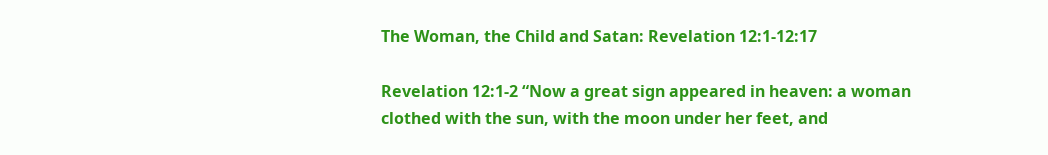The Woman, the Child and Satan: Revelation 12:1-12:17

Revelation 12:1-2 “Now a great sign appeared in heaven: a woman clothed with the sun, with the moon under her feet, and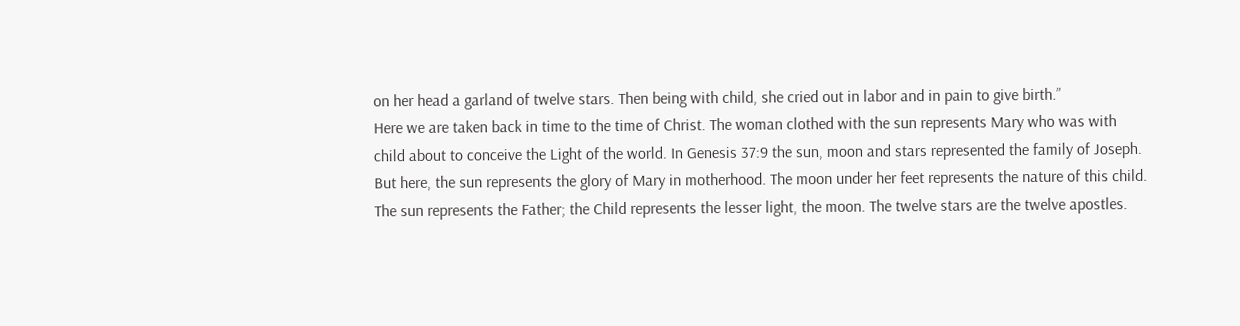on her head a garland of twelve stars. Then being with child, she cried out in labor and in pain to give birth.”
Here we are taken back in time to the time of Christ. The woman clothed with the sun represents Mary who was with child about to conceive the Light of the world. In Genesis 37:9 the sun, moon and stars represented the family of Joseph. But here, the sun represents the glory of Mary in motherhood. The moon under her feet represents the nature of this child. The sun represents the Father; the Child represents the lesser light, the moon. The twelve stars are the twelve apostles.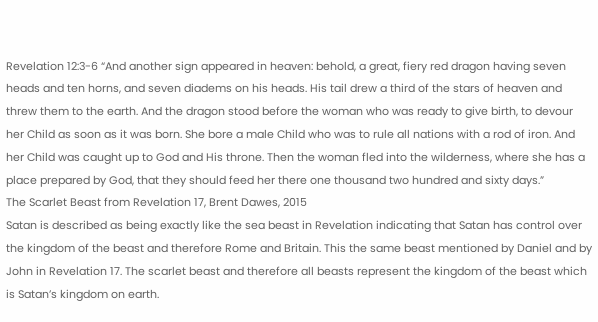Revelation 12:3-6 “And another sign appeared in heaven: behold, a great, fiery red dragon having seven heads and ten horns, and seven diadems on his heads. His tail drew a third of the stars of heaven and threw them to the earth. And the dragon stood before the woman who was ready to give birth, to devour her Child as soon as it was born. She bore a male Child who was to rule all nations with a rod of iron. And her Child was caught up to God and His throne. Then the woman fled into the wilderness, where she has a place prepared by God, that they should feed her there one thousand two hundred and sixty days.”
The Scarlet Beast from Revelation 17, Brent Dawes, 2015
Satan is described as being exactly like the sea beast in Revelation indicating that Satan has control over the kingdom of the beast and therefore Rome and Britain. This the same beast mentioned by Daniel and by John in Revelation 17. The scarlet beast and therefore all beasts represent the kingdom of the beast which is Satan’s kingdom on earth.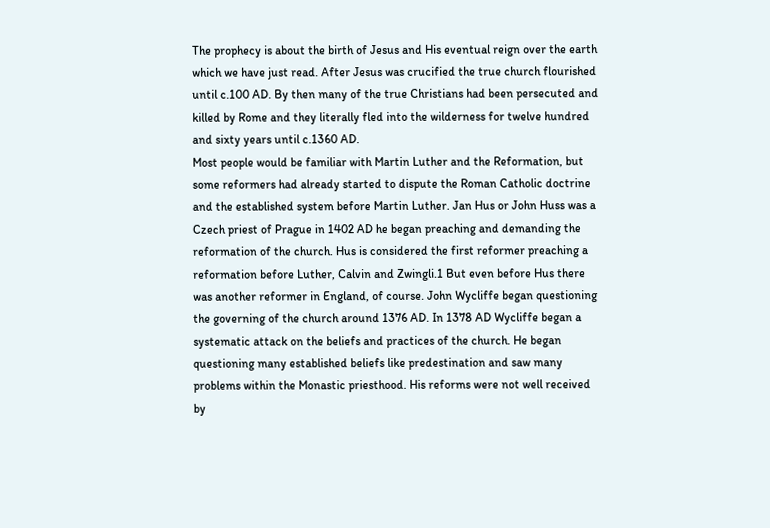The prophecy is about the birth of Jesus and His eventual reign over the earth which we have just read. After Jesus was crucified the true church flourished until c.100 AD. By then many of the true Christians had been persecuted and killed by Rome and they literally fled into the wilderness for twelve hundred and sixty years until c.1360 AD.
Most people would be familiar with Martin Luther and the Reformation, but some reformers had already started to dispute the Roman Catholic doctrine and the established system before Martin Luther. Jan Hus or John Huss was a Czech priest of Prague in 1402 AD he began preaching and demanding the reformation of the church. Hus is considered the first reformer preaching a reformation before Luther, Calvin and Zwingli.1 But even before Hus there was another reformer in England, of course. John Wycliffe began questioning the governing of the church around 1376 AD. In 1378 AD Wycliffe began a systematic attack on the beliefs and practices of the church. He began questioning many established beliefs like predestination and saw many problems within the Monastic priesthood. His reforms were not well received by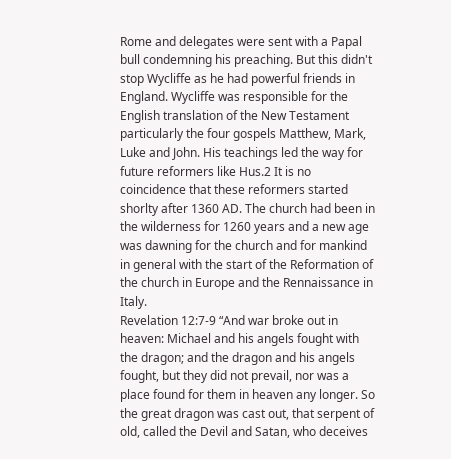Rome and delegates were sent with a Papal bull condemning his preaching. But this didn't stop Wycliffe as he had powerful friends in England. Wycliffe was responsible for the English translation of the New Testament particularly the four gospels Matthew, Mark, Luke and John. His teachings led the way for future reformers like Hus.2 It is no coincidence that these reformers started shorlty after 1360 AD. The church had been in the wilderness for 1260 years and a new age was dawning for the church and for mankind in general with the start of the Reformation of the church in Europe and the Rennaissance in Italy.
Revelation 12:7-9 “And war broke out in heaven: Michael and his angels fought with the dragon; and the dragon and his angels fought, but they did not prevail, nor was a place found for them in heaven any longer. So the great dragon was cast out, that serpent of old, called the Devil and Satan, who deceives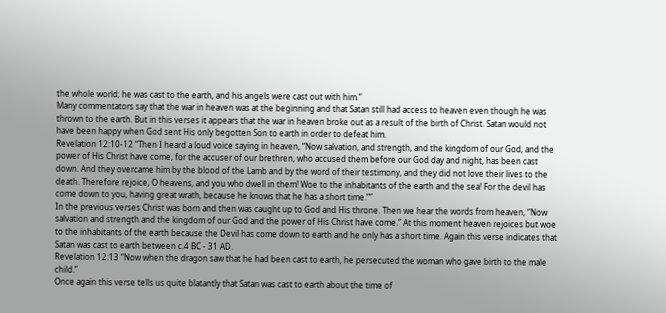the whole world; he was cast to the earth, and his angels were cast out with him.”
Many commentators say that the war in heaven was at the beginning and that Satan still had access to heaven even though he was thrown to the earth. But in this verses it appears that the war in heaven broke out as a result of the birth of Christ. Satan would not have been happy when God sent His only begotten Son to earth in order to defeat him.
Revelation 12:10-12 “Then I heard a loud voice saying in heaven, “Now salvation, and strength, and the kingdom of our God, and the power of His Christ have come, for the accuser of our brethren, who accused them before our God day and night, has been cast down. And they overcame him by the blood of the Lamb and by the word of their testimony, and they did not love their lives to the death. Therefore rejoice, O heavens, and you who dwell in them! Woe to the inhabitants of the earth and the sea! For the devil has come down to you, having great wrath, because he knows that he has a short time.””
In the previous verses Christ was born and then was caught up to God and His throne. Then we hear the words from heaven, “Now salvation and strength and the kingdom of our God and the power of His Christ have come.” At this moment heaven rejoices but woe to the inhabitants of the earth because the Devil has come down to earth and he only has a short time. Again this verse indicates that Satan was cast to earth between c.4 BC - 31 AD.
Revelation 12:13 “Now when the dragon saw that he had been cast to earth, he persecuted the woman who gave birth to the male child.”
Once again this verse tells us quite blatantly that Satan was cast to earth about the time of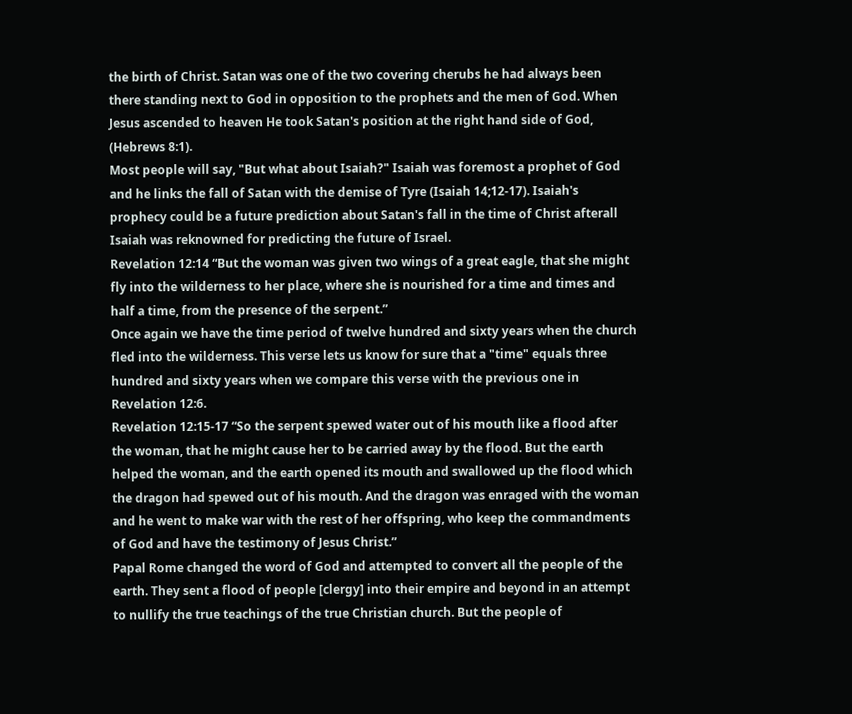the birth of Christ. Satan was one of the two covering cherubs he had always been there standing next to God in opposition to the prophets and the men of God. When Jesus ascended to heaven He took Satan's position at the right hand side of God, (Hebrews 8:1).
Most people will say, "But what about Isaiah?" Isaiah was foremost a prophet of God and he links the fall of Satan with the demise of Tyre (Isaiah 14;12-17). Isaiah's prophecy could be a future prediction about Satan's fall in the time of Christ afterall Isaiah was reknowned for predicting the future of Israel.
Revelation 12:14 “But the woman was given two wings of a great eagle, that she might fly into the wilderness to her place, where she is nourished for a time and times and half a time, from the presence of the serpent.”
Once again we have the time period of twelve hundred and sixty years when the church fled into the wilderness. This verse lets us know for sure that a "time" equals three hundred and sixty years when we compare this verse with the previous one in Revelation 12:6.
Revelation 12:15-17 “So the serpent spewed water out of his mouth like a flood after the woman, that he might cause her to be carried away by the flood. But the earth helped the woman, and the earth opened its mouth and swallowed up the flood which the dragon had spewed out of his mouth. And the dragon was enraged with the woman and he went to make war with the rest of her offspring, who keep the commandments of God and have the testimony of Jesus Christ.”
Papal Rome changed the word of God and attempted to convert all the people of the earth. They sent a flood of people [clergy] into their empire and beyond in an attempt to nullify the true teachings of the true Christian church. But the people of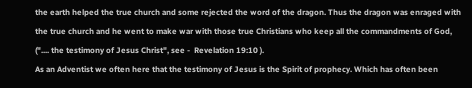the earth helped the true church and some rejected the word of the dragon. Thus the dragon was enraged with the true church and he went to make war with those true Christians who keep all the commandments of God, (".... the testimony of Jesus Christ", see -  Revelation 19:10 ).
As an Adventist we often here that the testimony of Jesus is the Spirit of prophecy. Which has often been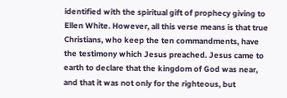identified with the spiritual gift of prophecy giving to Ellen White. However, all this verse means is that true Christians, who keep the ten commandments, have the testimony which Jesus preached. Jesus came to earth to declare that the kingdom of God was near, and that it was not only for the righteous, but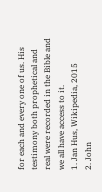for each and every one of us. His testimony both prophetical and real were recorded in the Bible and we all have access to it.
1. Jan Hus, Wikipedia, 2015
2. John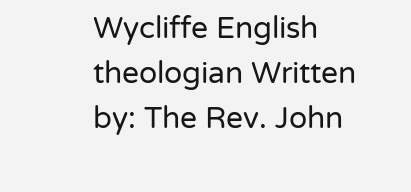Wycliffe English theologian Written by: The Rev. John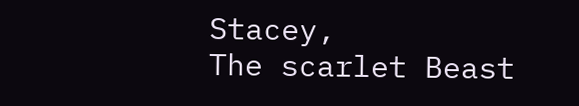Stacey,
The scarlet Beast